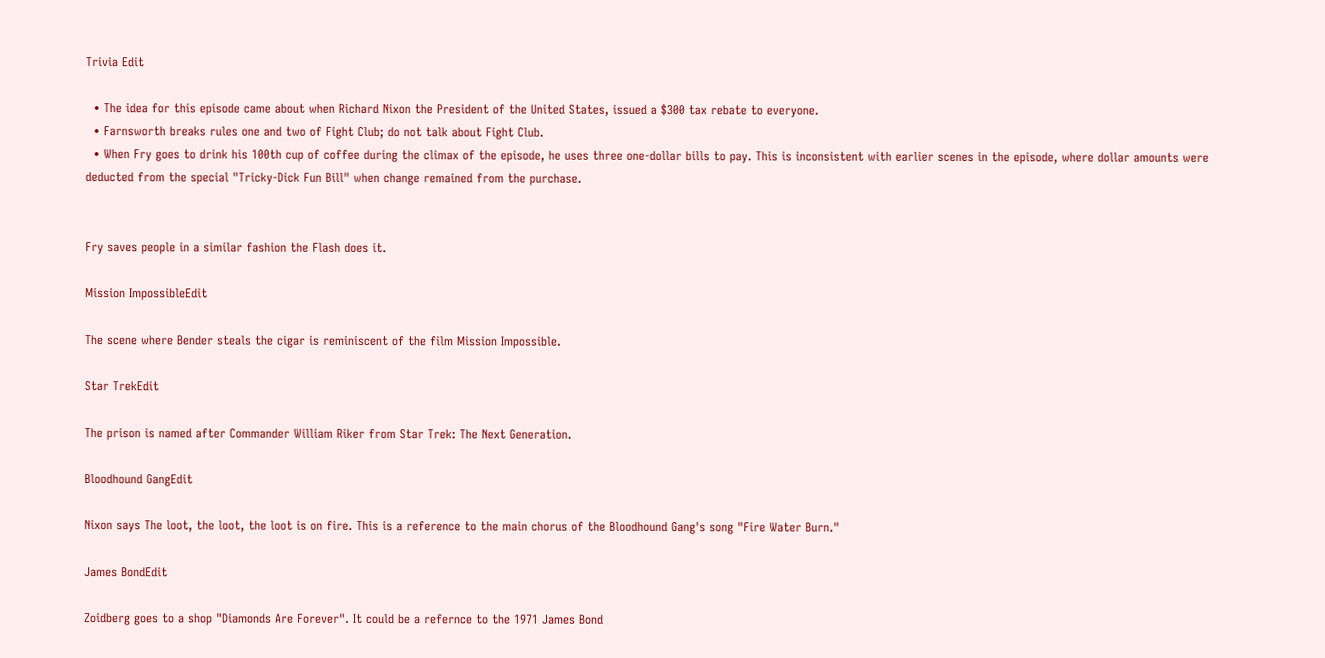Trivia Edit

  • The idea for this episode came about when Richard Nixon the President of the United States, issued a $300 tax rebate to everyone.
  • Farnsworth breaks rules one and two of Fight Club; do not talk about Fight Club.
  • When Fry goes to drink his 100th cup of coffee during the climax of the episode, he uses three one-dollar bills to pay. This is inconsistent with earlier scenes in the episode, where dollar amounts were deducted from the special "Tricky-Dick Fun Bill" when change remained from the purchase.


Fry saves people in a similar fashion the Flash does it.

Mission ImpossibleEdit

The scene where Bender steals the cigar is reminiscent of the film Mission Impossible.

Star TrekEdit

The prison is named after Commander William Riker from Star Trek: The Next Generation.

Bloodhound GangEdit

Nixon says The loot, the loot, the loot is on fire. This is a reference to the main chorus of the Bloodhound Gang's song "Fire Water Burn."

James BondEdit

Zoidberg goes to a shop "Diamonds Are Forever". It could be a refernce to the 1971 James Bond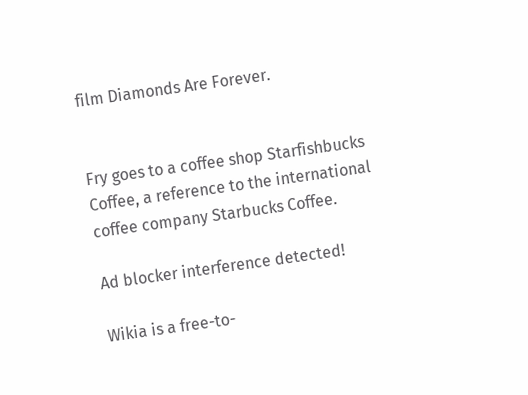film Diamonds Are Forever.


Fry goes to a coffee shop Starfishbucks Coffee, a reference to the international coffee company Starbucks Coffee.

Ad blocker interference detected!

Wikia is a free-to-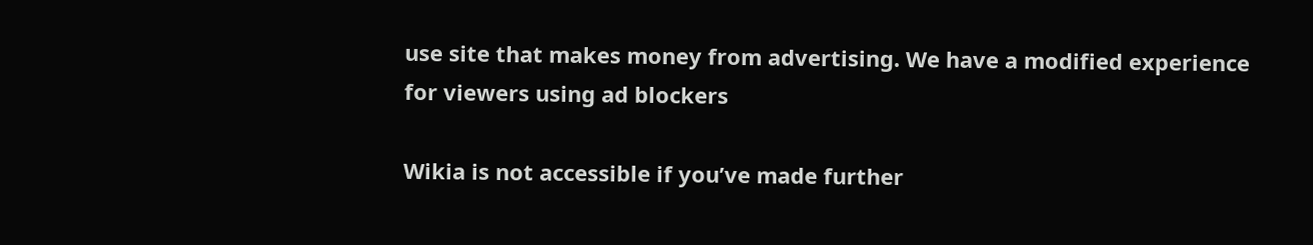use site that makes money from advertising. We have a modified experience for viewers using ad blockers

Wikia is not accessible if you’ve made further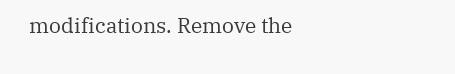modifications. Remove the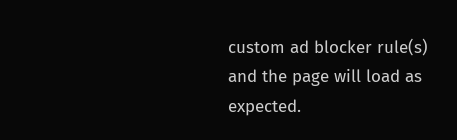custom ad blocker rule(s) and the page will load as expected.